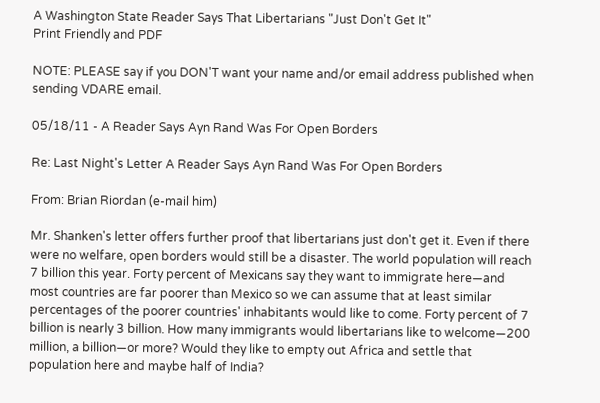A Washington State Reader Says That Libertarians "Just Don't Get It"
Print Friendly and PDF

NOTE: PLEASE say if you DON'T want your name and/or email address published when sending VDARE email.

05/18/11 - A Reader Says Ayn Rand Was For Open Borders

Re: Last Night's Letter A Reader Says Ayn Rand Was For Open Borders

From: Brian Riordan (e-mail him)

Mr. Shanken's letter offers further proof that libertarians just don't get it. Even if there were no welfare, open borders would still be a disaster. The world population will reach 7 billion this year. Forty percent of Mexicans say they want to immigrate here—and most countries are far poorer than Mexico so we can assume that at least similar percentages of the poorer countries' inhabitants would like to come. Forty percent of 7 billion is nearly 3 billion. How many immigrants would libertarians like to welcome—200 million, a billion—or more? Would they like to empty out Africa and settle that population here and maybe half of India?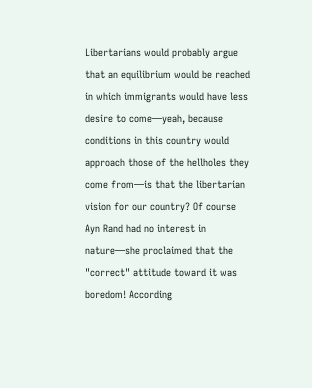Libertarians would probably argue that an equilibrium would be reached in which immigrants would have less desire to come—yeah, because conditions in this country would approach those of the hellholes they come from—is that the libertarian vision for our country? Of course Ayn Rand had no interest in nature—she proclaimed that the "correct" attitude toward it was boredom! According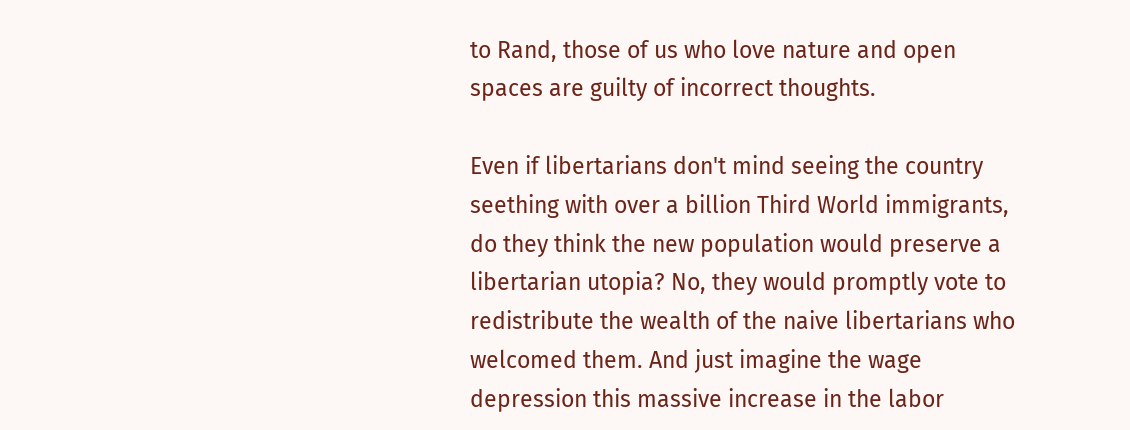to Rand, those of us who love nature and open spaces are guilty of incorrect thoughts.

Even if libertarians don't mind seeing the country seething with over a billion Third World immigrants, do they think the new population would preserve a libertarian utopia? No, they would promptly vote to redistribute the wealth of the naive libertarians who welcomed them. And just imagine the wage depression this massive increase in the labor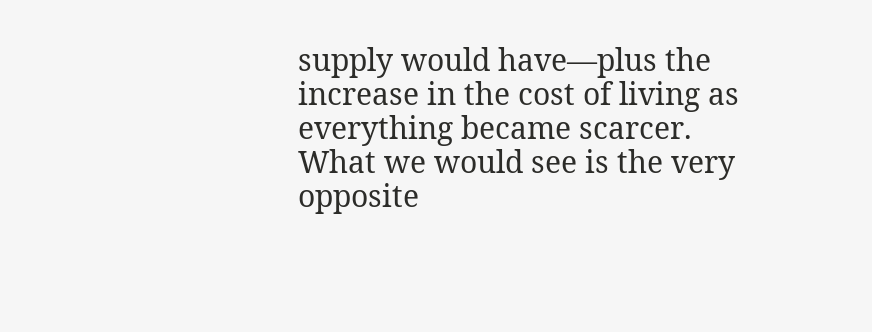supply would have—plus the increase in the cost of living as everything became scarcer. What we would see is the very opposite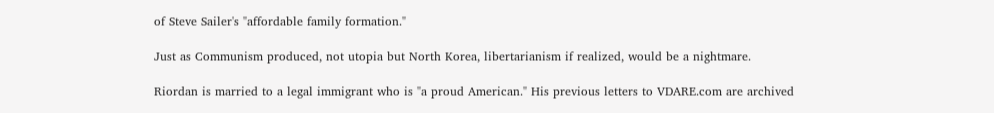of Steve Sailer's "affordable family formation."

Just as Communism produced, not utopia but North Korea, libertarianism if realized, would be a nightmare.

Riordan is married to a legal immigrant who is "a proud American." His previous letters to VDARE.com are archived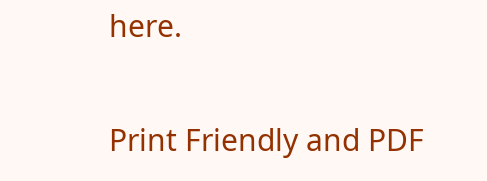here.

Print Friendly and PDF